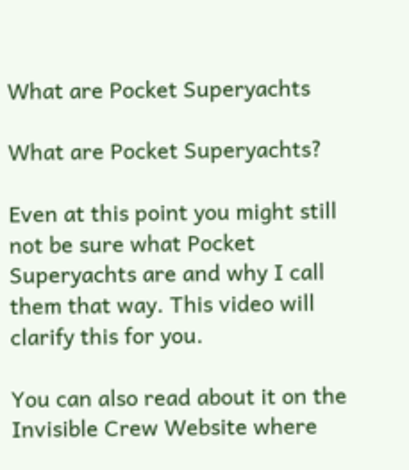What are Pocket Superyachts

What are Pocket Superyachts?

Even at this point you might still not be sure what Pocket Superyachts are and why I call them that way. This video will clarify this for you.

You can also read about it on the Invisible Crew Website where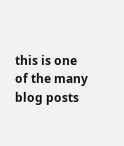this is one of the many blog posts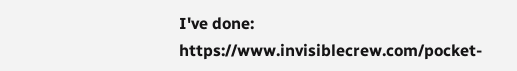I've done: https://www.invisiblecrew.com/pocket-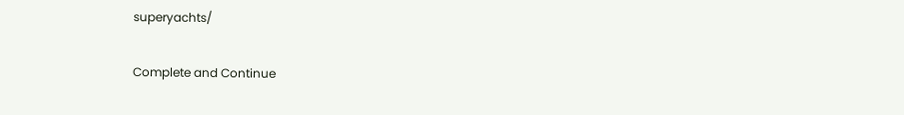superyachts/

Complete and Continue